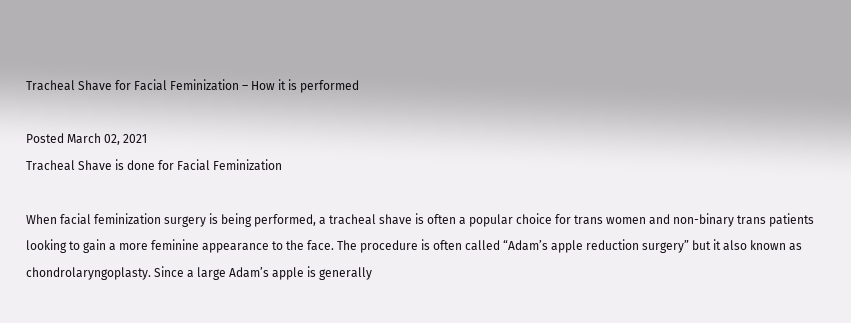Tracheal Shave for Facial Feminization – How it is performed

Posted March 02, 2021
Tracheal Shave is done for Facial Feminization

When facial feminization surgery is being performed, a tracheal shave is often a popular choice for trans women and non-binary trans patients looking to gain a more feminine appearance to the face. The procedure is often called “Adam’s apple reduction surgery” but it also known as chondrolaryngoplasty. Since a large Adam’s apple is generally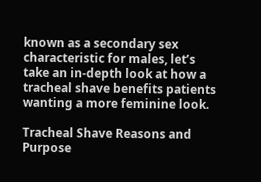known as a secondary sex characteristic for males, let’s take an in-depth look at how a tracheal shave benefits patients wanting a more feminine look.

Tracheal Shave Reasons and Purpose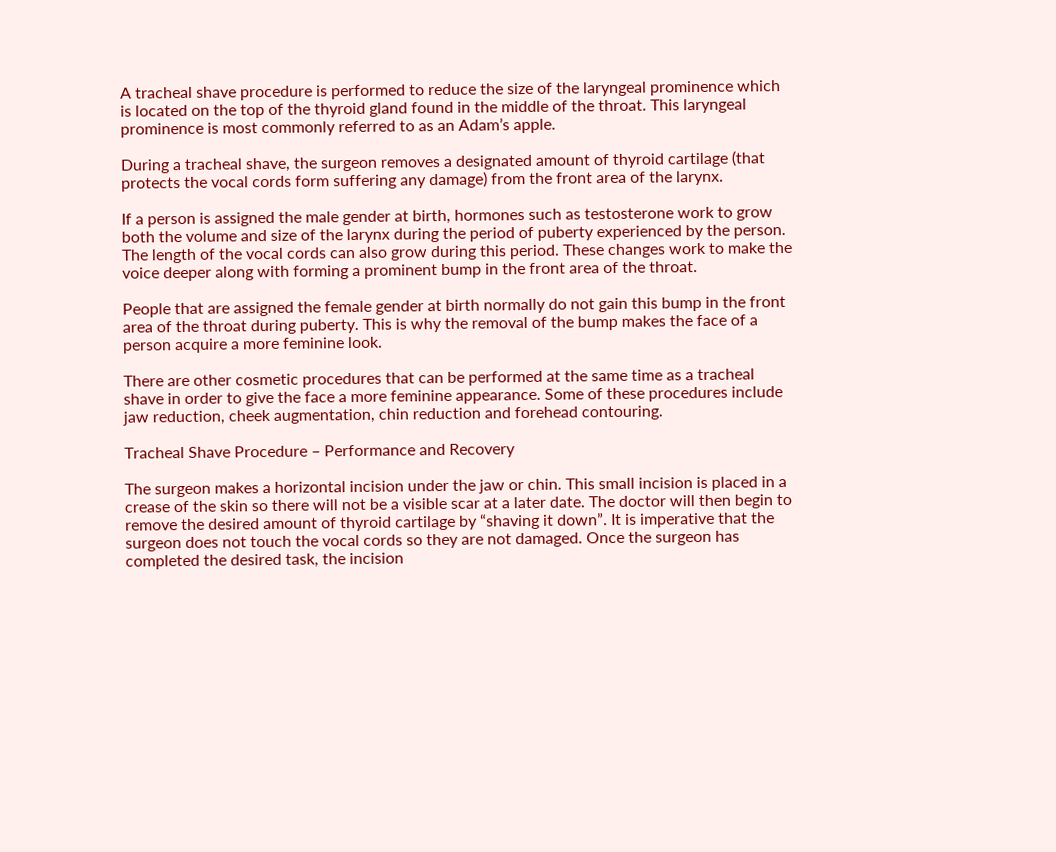A tracheal shave procedure is performed to reduce the size of the laryngeal prominence which is located on the top of the thyroid gland found in the middle of the throat. This laryngeal prominence is most commonly referred to as an Adam’s apple.

During a tracheal shave, the surgeon removes a designated amount of thyroid cartilage (that protects the vocal cords form suffering any damage) from the front area of the larynx.

If a person is assigned the male gender at birth, hormones such as testosterone work to grow both the volume and size of the larynx during the period of puberty experienced by the person. The length of the vocal cords can also grow during this period. These changes work to make the voice deeper along with forming a prominent bump in the front area of the throat.

People that are assigned the female gender at birth normally do not gain this bump in the front area of the throat during puberty. This is why the removal of the bump makes the face of a person acquire a more feminine look.

There are other cosmetic procedures that can be performed at the same time as a tracheal shave in order to give the face a more feminine appearance. Some of these procedures include jaw reduction, cheek augmentation, chin reduction and forehead contouring.

Tracheal Shave Procedure – Performance and Recovery

The surgeon makes a horizontal incision under the jaw or chin. This small incision is placed in a crease of the skin so there will not be a visible scar at a later date. The doctor will then begin to remove the desired amount of thyroid cartilage by “shaving it down”. It is imperative that the surgeon does not touch the vocal cords so they are not damaged. Once the surgeon has completed the desired task, the incision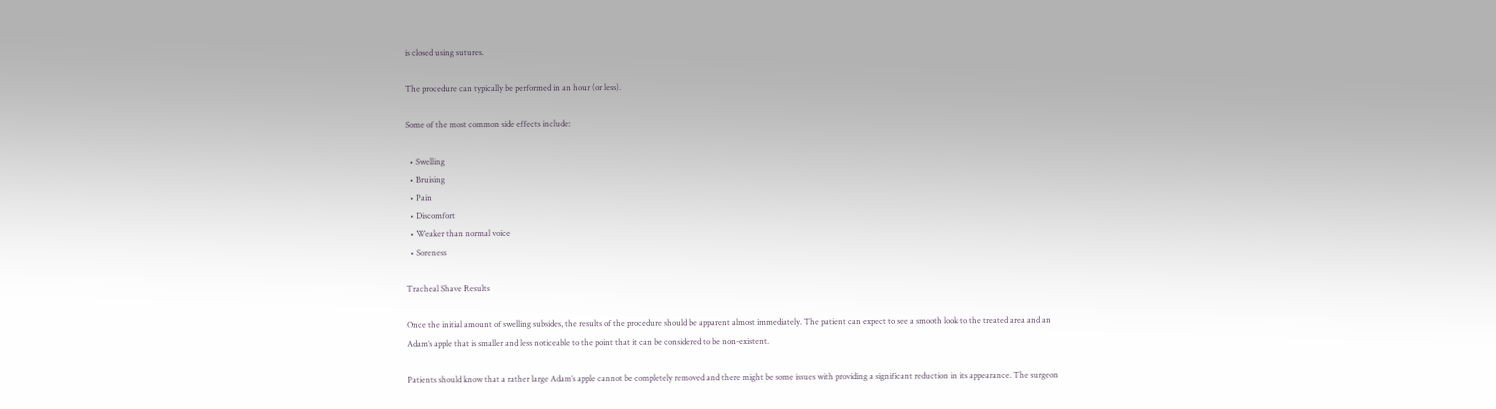is closed using sutures.

The procedure can typically be performed in an hour (or less).

Some of the most common side effects include:

  • Swelling
  • Bruising
  • Pain
  • Discomfort
  • Weaker than normal voice
  • Soreness

Tracheal Shave Results

Once the initial amount of swelling subsides, the results of the procedure should be apparent almost immediately. The patient can expect to see a smooth look to the treated area and an Adam’s apple that is smaller and less noticeable to the point that it can be considered to be non-existent.

Patients should know that a rather large Adam’s apple cannot be completely removed and there might be some issues with providing a significant reduction in its appearance. The surgeon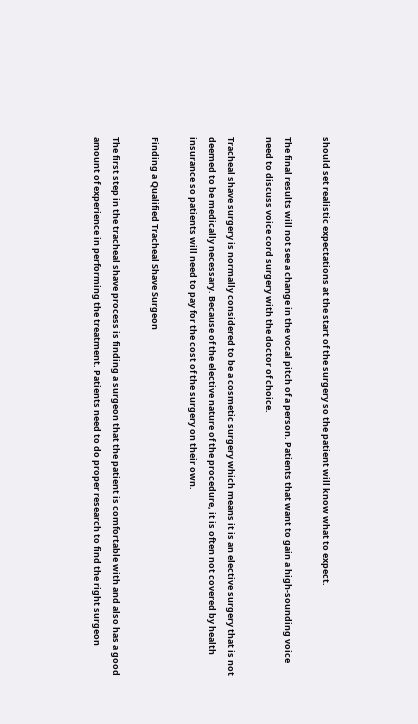should set realistic expectations at the start of the surgery so the patient will know what to expect.

The final results will not see a change in the vocal pitch of a person. Patients that want to gain a high-sounding voice need to discuss voice cord surgery with the doctor of choice.

Tracheal shave surgery is normally considered to be a cosmetic surgery which means it is an elective surgery that is not deemed to be medically necessary. Because of the elective nature of the procedure, it is often not covered by health insurance so patients will need to pay for the cost of the surgery on their own.

Finding a Qualified Tracheal Shave Surgeon

The first step in the tracheal shave process is finding a surgeon that the patient is comfortable with and also has a good amount of experience in performing the treatment. Patients need to do proper research to find the right surgeon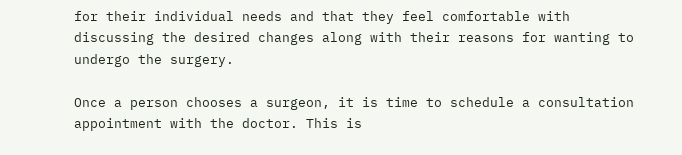for their individual needs and that they feel comfortable with discussing the desired changes along with their reasons for wanting to undergo the surgery.

Once a person chooses a surgeon, it is time to schedule a consultation appointment with the doctor. This is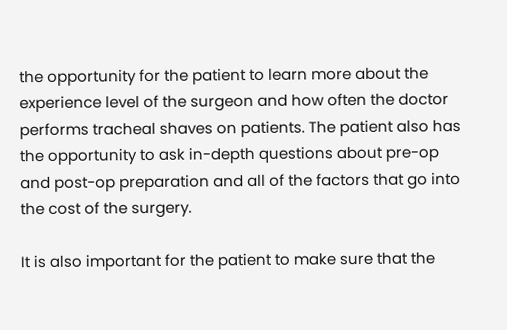the opportunity for the patient to learn more about the experience level of the surgeon and how often the doctor performs tracheal shaves on patients. The patient also has the opportunity to ask in-depth questions about pre-op and post-op preparation and all of the factors that go into the cost of the surgery.

It is also important for the patient to make sure that the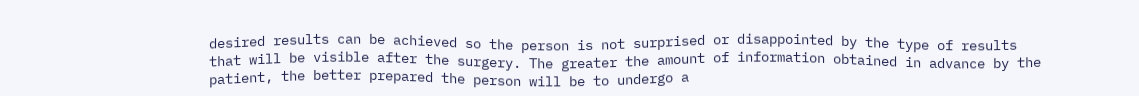desired results can be achieved so the person is not surprised or disappointed by the type of results that will be visible after the surgery. The greater the amount of information obtained in advance by the patient, the better prepared the person will be to undergo a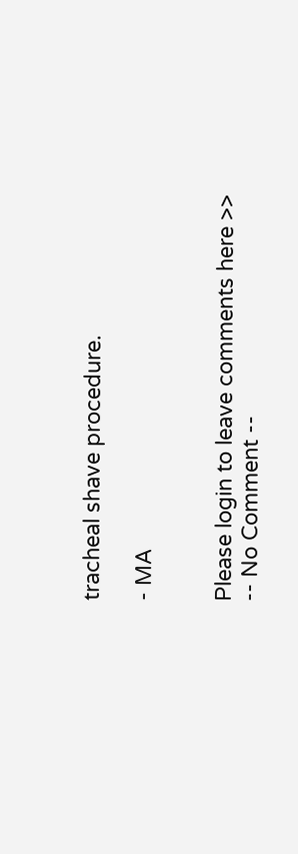tracheal shave procedure.

- MA


Please login to leave comments here >>
-- No Comment --